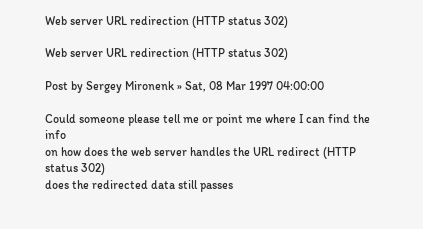Web server URL redirection (HTTP status 302)

Web server URL redirection (HTTP status 302)

Post by Sergey Mironenk » Sat, 08 Mar 1997 04:00:00

Could someone please tell me or point me where I can find the info
on how does the web server handles the URL redirect (HTTP status 302)
does the redirected data still passes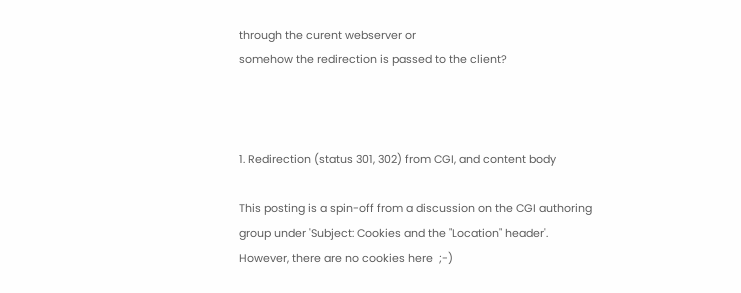through the curent webserver or
somehow the redirection is passed to the client?



1. Redirection (status 301, 302) from CGI, and content body

This posting is a spin-off from a discussion on the CGI authoring
group under 'Subject: Cookies and the "Location" header'.
However, there are no cookies here  ;-)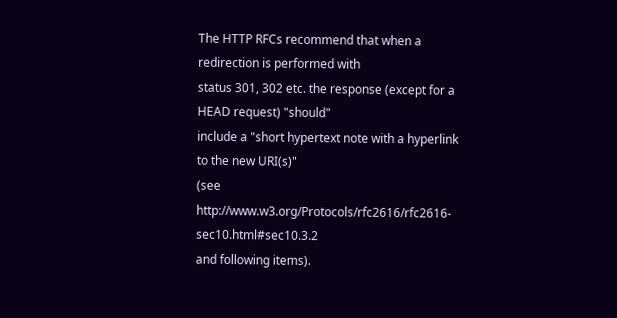The HTTP RFCs recommend that when a redirection is performed with
status 301, 302 etc. the response (except for a HEAD request) "should"
include a "short hypertext note with a hyperlink to the new URI(s)"
(see http://www.w3.org/Protocols/rfc2616/rfc2616-sec10.html#sec10.3.2
and following items).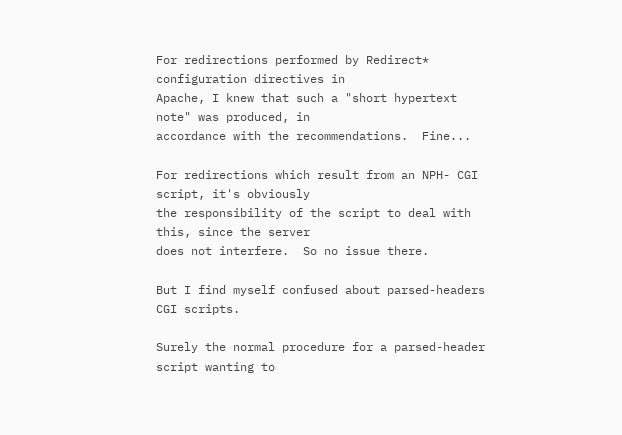For redirections performed by Redirect* configuration directives in
Apache, I knew that such a "short hypertext note" was produced, in
accordance with the recommendations.  Fine...

For redirections which result from an NPH- CGI script, it's obviously
the responsibility of the script to deal with this, since the server
does not interfere.  So no issue there.

But I find myself confused about parsed-headers CGI scripts.

Surely the normal procedure for a parsed-header script wanting to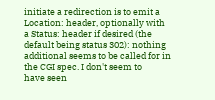initiate a redirection is to emit a Location: header, optionally with
a Status: header if desired (the default being status 302): nothing
additional seems to be called for in the CGI spec. I don't seem to
have seen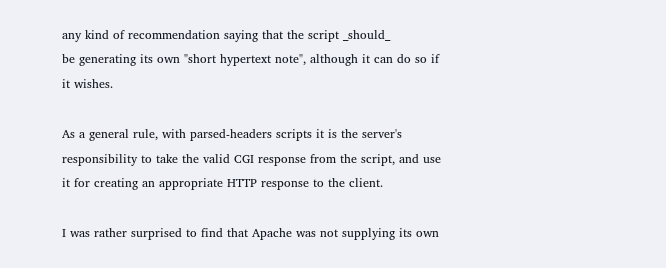any kind of recommendation saying that the script _should_
be generating its own "short hypertext note", although it can do so if
it wishes.

As a general rule, with parsed-headers scripts it is the server's
responsibility to take the valid CGI response from the script, and use
it for creating an appropriate HTTP response to the client.

I was rather surprised to find that Apache was not supplying its own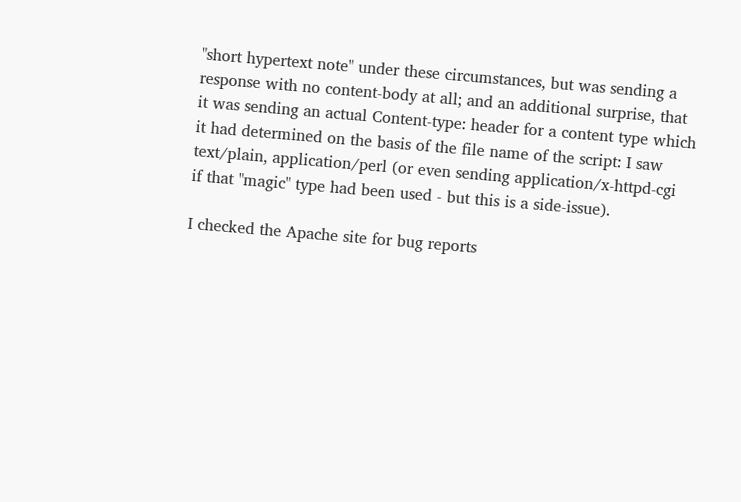"short hypertext note" under these circumstances, but was sending a
response with no content-body at all; and an additional surprise, that
it was sending an actual Content-type: header for a content type which
it had determined on the basis of the file name of the script: I saw
text/plain, application/perl (or even sending application/x-httpd-cgi
if that "magic" type had been used - but this is a side-issue).

I checked the Apache site for bug reports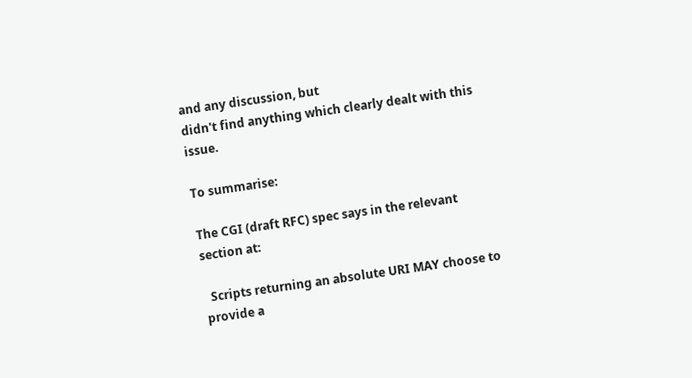and any discussion, but
didn't find anything which clearly dealt with this issue.

To summarise:

The CGI (draft RFC) spec says in the relevant section at:

  Scripts returning an absolute URI MAY choose to provide a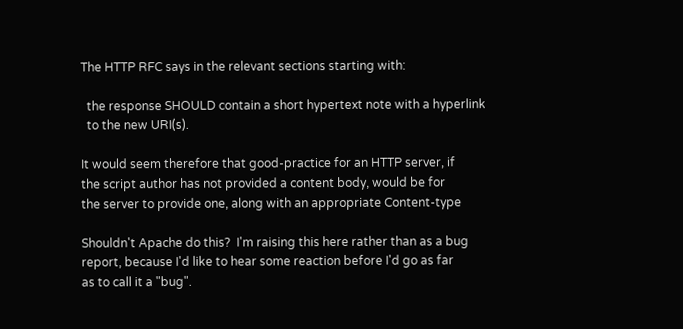The HTTP RFC says in the relevant sections starting with:

  the response SHOULD contain a short hypertext note with a hyperlink
  to the new URI(s).

It would seem therefore that good-practice for an HTTP server, if
the script author has not provided a content body, would be for
the server to provide one, along with an appropriate Content-type

Shouldn't Apache do this?  I'm raising this here rather than as a bug
report, because I'd like to hear some reaction before I'd go as far
as to call it a "bug".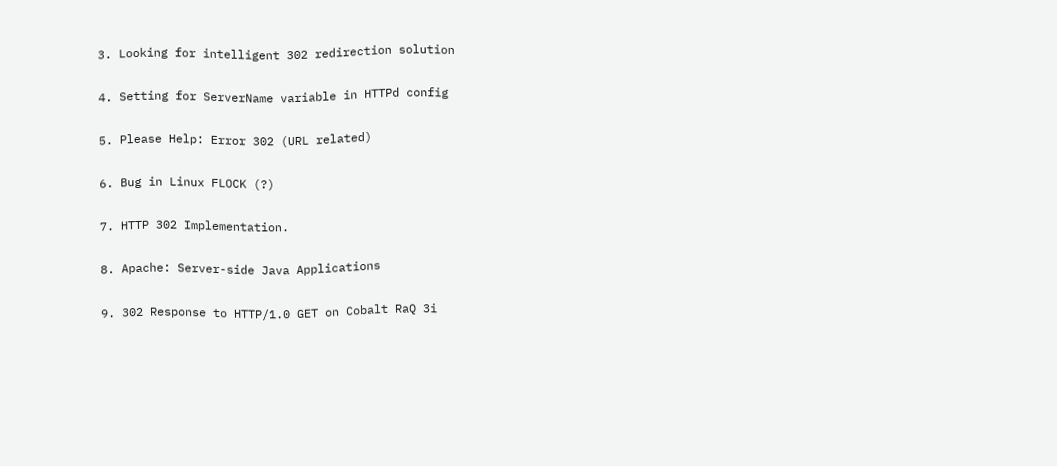3. Looking for intelligent 302 redirection solution

4. Setting for ServerName variable in HTTPd config

5. Please Help: Error 302 (URL related)

6. Bug in Linux FLOCK (?)

7. HTTP 302 Implementation.

8. Apache: Server-side Java Applications

9. 302 Response to HTTP/1.0 GET on Cobalt RaQ 3i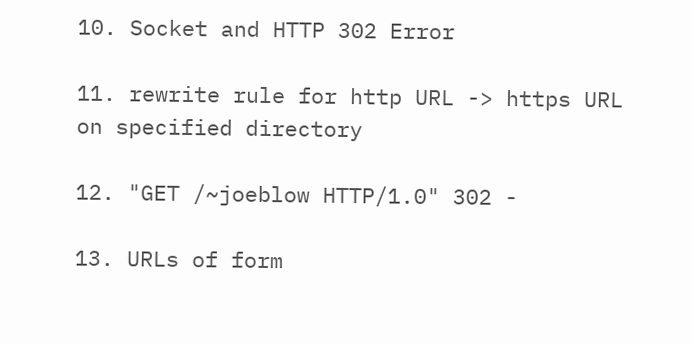10. Socket and HTTP 302 Error

11. rewrite rule for http URL -> https URL on specified directory

12. "GET /~joeblow HTTP/1.0" 302 -

13. URLs of form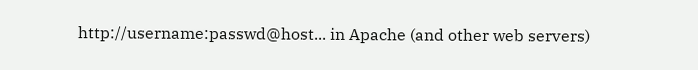http://username:passwd@host... in Apache (and other web servers)